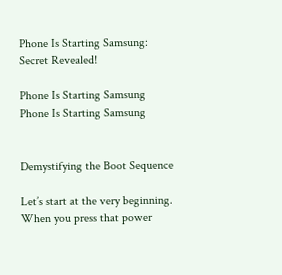Phone Is Starting Samsung: Secret Revealed!

Phone Is Starting Samsung
Phone Is Starting Samsung


Demystifying the Boot Sequence

Let’s start at the very beginning. When you press that power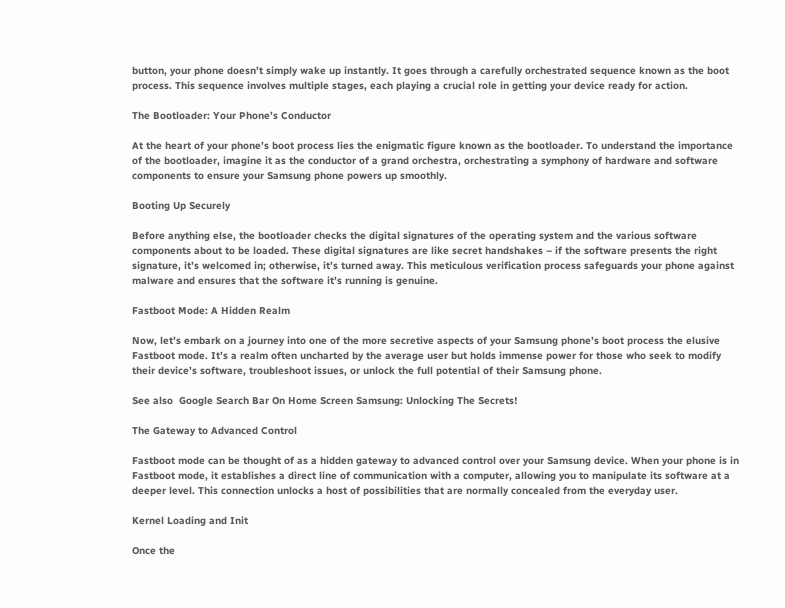button, your phone doesn’t simply wake up instantly. It goes through a carefully orchestrated sequence known as the boot process. This sequence involves multiple stages, each playing a crucial role in getting your device ready for action.

The Bootloader: Your Phone’s Conductor

At the heart of your phone’s boot process lies the enigmatic figure known as the bootloader. To understand the importance of the bootloader, imagine it as the conductor of a grand orchestra, orchestrating a symphony of hardware and software components to ensure your Samsung phone powers up smoothly.

Booting Up Securely

Before anything else, the bootloader checks the digital signatures of the operating system and the various software components about to be loaded. These digital signatures are like secret handshakes – if the software presents the right signature, it’s welcomed in; otherwise, it’s turned away. This meticulous verification process safeguards your phone against malware and ensures that the software it’s running is genuine.

Fastboot Mode: A Hidden Realm

Now, let’s embark on a journey into one of the more secretive aspects of your Samsung phone’s boot process the elusive Fastboot mode. It’s a realm often uncharted by the average user but holds immense power for those who seek to modify their device’s software, troubleshoot issues, or unlock the full potential of their Samsung phone.

See also  Google Search Bar On Home Screen Samsung: Unlocking The Secrets!

The Gateway to Advanced Control

Fastboot mode can be thought of as a hidden gateway to advanced control over your Samsung device. When your phone is in Fastboot mode, it establishes a direct line of communication with a computer, allowing you to manipulate its software at a deeper level. This connection unlocks a host of possibilities that are normally concealed from the everyday user.

Kernel Loading and Init

Once the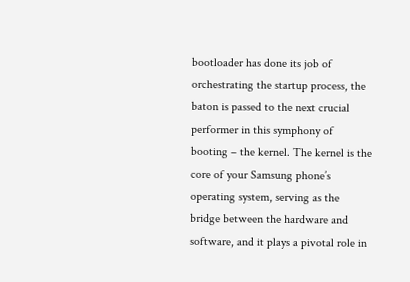bootloader has done its job of orchestrating the startup process, the baton is passed to the next crucial performer in this symphony of booting – the kernel. The kernel is the core of your Samsung phone’s operating system, serving as the bridge between the hardware and software, and it plays a pivotal role in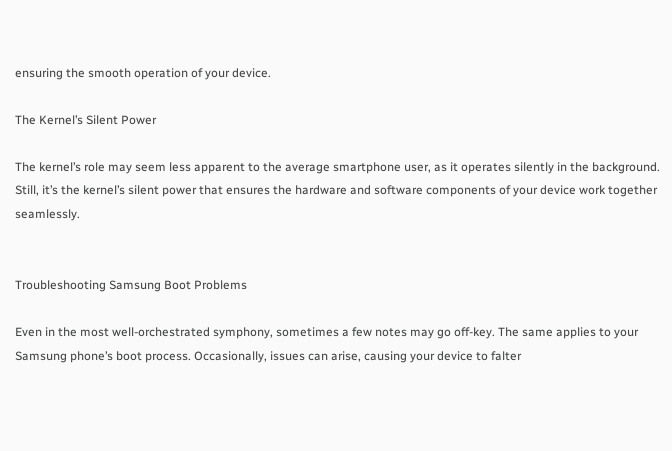ensuring the smooth operation of your device.

The Kernel’s Silent Power

The kernel’s role may seem less apparent to the average smartphone user, as it operates silently in the background. Still, it’s the kernel’s silent power that ensures the hardware and software components of your device work together seamlessly.


Troubleshooting Samsung Boot Problems

Even in the most well-orchestrated symphony, sometimes a few notes may go off-key. The same applies to your Samsung phone’s boot process. Occasionally, issues can arise, causing your device to falter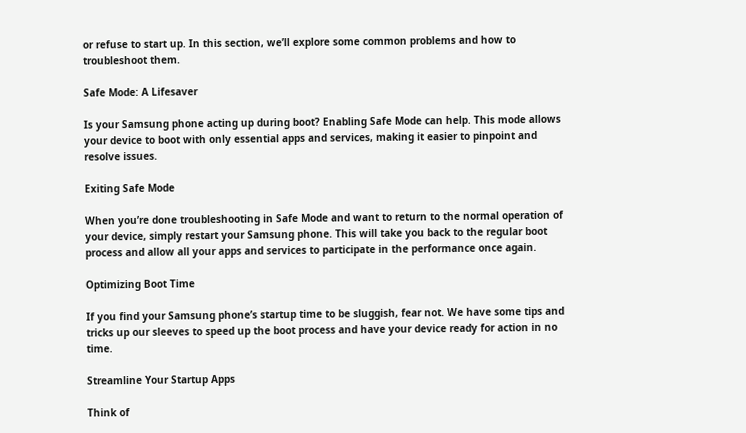or refuse to start up. In this section, we’ll explore some common problems and how to troubleshoot them.

Safe Mode: A Lifesaver

Is your Samsung phone acting up during boot? Enabling Safe Mode can help. This mode allows your device to boot with only essential apps and services, making it easier to pinpoint and resolve issues.

Exiting Safe Mode

When you’re done troubleshooting in Safe Mode and want to return to the normal operation of your device, simply restart your Samsung phone. This will take you back to the regular boot process and allow all your apps and services to participate in the performance once again.

Optimizing Boot Time

If you find your Samsung phone’s startup time to be sluggish, fear not. We have some tips and tricks up our sleeves to speed up the boot process and have your device ready for action in no time.

Streamline Your Startup Apps

Think of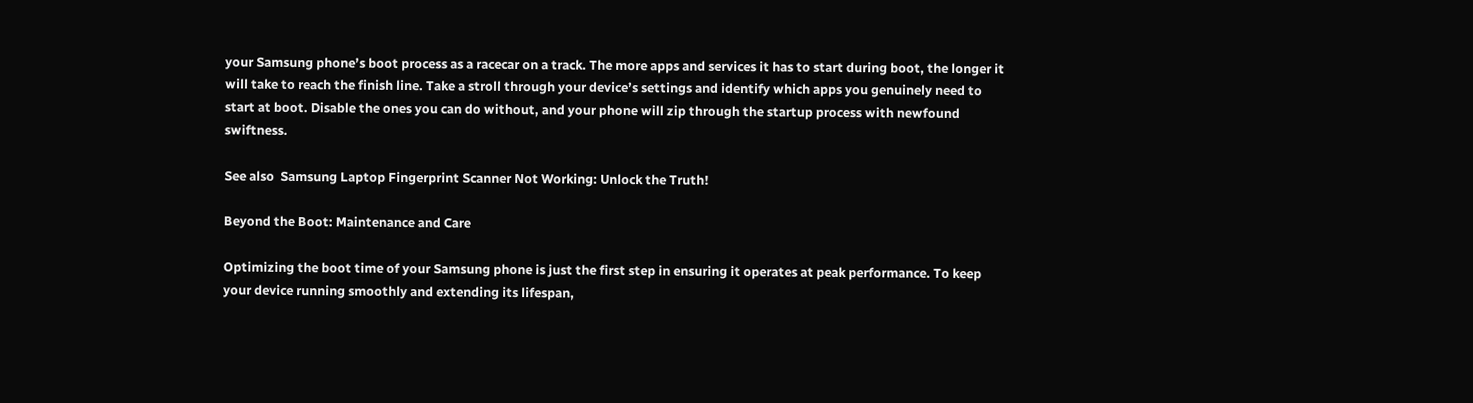your Samsung phone’s boot process as a racecar on a track. The more apps and services it has to start during boot, the longer it will take to reach the finish line. Take a stroll through your device’s settings and identify which apps you genuinely need to start at boot. Disable the ones you can do without, and your phone will zip through the startup process with newfound swiftness.

See also  Samsung Laptop Fingerprint Scanner Not Working: Unlock the Truth!

Beyond the Boot: Maintenance and Care

Optimizing the boot time of your Samsung phone is just the first step in ensuring it operates at peak performance. To keep your device running smoothly and extending its lifespan,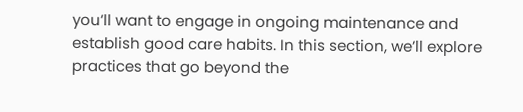you’ll want to engage in ongoing maintenance and establish good care habits. In this section, we’ll explore practices that go beyond the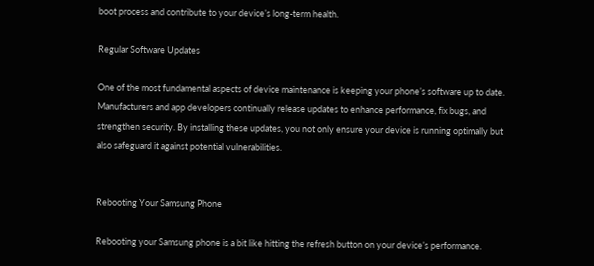boot process and contribute to your device’s long-term health.

Regular Software Updates

One of the most fundamental aspects of device maintenance is keeping your phone’s software up to date. Manufacturers and app developers continually release updates to enhance performance, fix bugs, and strengthen security. By installing these updates, you not only ensure your device is running optimally but also safeguard it against potential vulnerabilities.


Rebooting Your Samsung Phone

Rebooting your Samsung phone is a bit like hitting the refresh button on your device’s performance.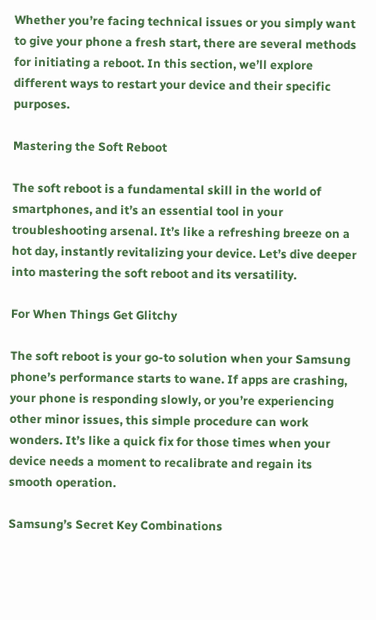Whether you’re facing technical issues or you simply want to give your phone a fresh start, there are several methods for initiating a reboot. In this section, we’ll explore different ways to restart your device and their specific purposes.

Mastering the Soft Reboot

The soft reboot is a fundamental skill in the world of smartphones, and it’s an essential tool in your troubleshooting arsenal. It’s like a refreshing breeze on a hot day, instantly revitalizing your device. Let’s dive deeper into mastering the soft reboot and its versatility.

For When Things Get Glitchy

The soft reboot is your go-to solution when your Samsung phone’s performance starts to wane. If apps are crashing, your phone is responding slowly, or you’re experiencing other minor issues, this simple procedure can work wonders. It’s like a quick fix for those times when your device needs a moment to recalibrate and regain its smooth operation.

Samsung’s Secret Key Combinations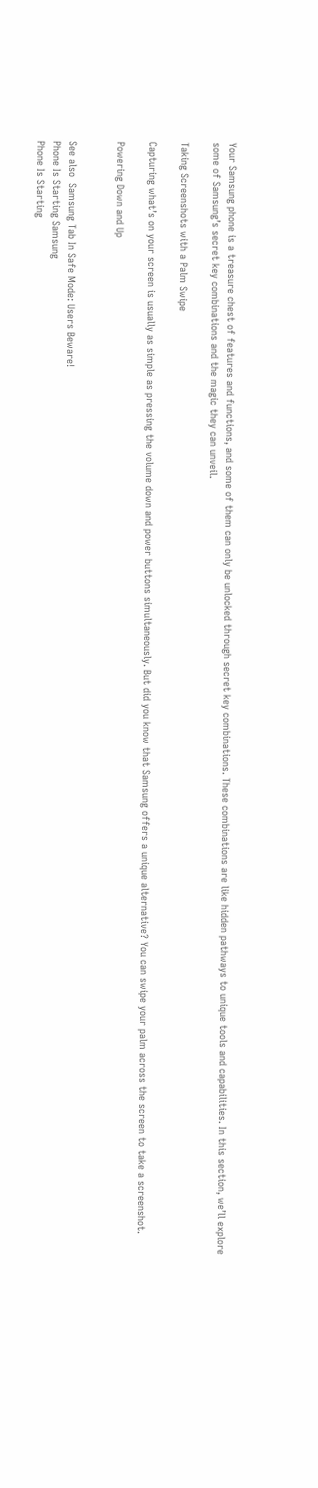Your Samsung phone is a treasure chest of features and functions, and some of them can only be unlocked through secret key combinations. These combinations are like hidden pathways to unique tools and capabilities. In this section, we’ll explore some of Samsung’s secret key combinations and the magic they can unveil.

Taking Screenshots with a Palm Swipe

Capturing what’s on your screen is usually as simple as pressing the volume down and power buttons simultaneously. But did you know that Samsung offers a unique alternative? You can swipe your palm across the screen to take a screenshot.

Powering Down and Up


See also  Samsung Tab In Safe Mode: Users Beware!
Phone Is Starting Samsung
Phone Is Starting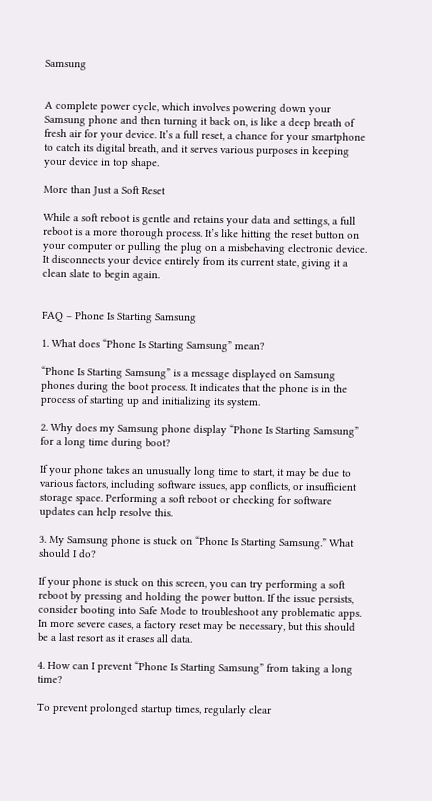Samsung


A complete power cycle, which involves powering down your Samsung phone and then turning it back on, is like a deep breath of fresh air for your device. It’s a full reset, a chance for your smartphone to catch its digital breath, and it serves various purposes in keeping your device in top shape.

More than Just a Soft Reset

While a soft reboot is gentle and retains your data and settings, a full reboot is a more thorough process. It’s like hitting the reset button on your computer or pulling the plug on a misbehaving electronic device. It disconnects your device entirely from its current state, giving it a clean slate to begin again.


FAQ – Phone Is Starting Samsung

1. What does “Phone Is Starting Samsung” mean?

“Phone Is Starting Samsung” is a message displayed on Samsung phones during the boot process. It indicates that the phone is in the process of starting up and initializing its system.

2. Why does my Samsung phone display “Phone Is Starting Samsung” for a long time during boot?

If your phone takes an unusually long time to start, it may be due to various factors, including software issues, app conflicts, or insufficient storage space. Performing a soft reboot or checking for software updates can help resolve this.

3. My Samsung phone is stuck on “Phone Is Starting Samsung.” What should I do?

If your phone is stuck on this screen, you can try performing a soft reboot by pressing and holding the power button. If the issue persists, consider booting into Safe Mode to troubleshoot any problematic apps. In more severe cases, a factory reset may be necessary, but this should be a last resort as it erases all data.

4. How can I prevent “Phone Is Starting Samsung” from taking a long time?

To prevent prolonged startup times, regularly clear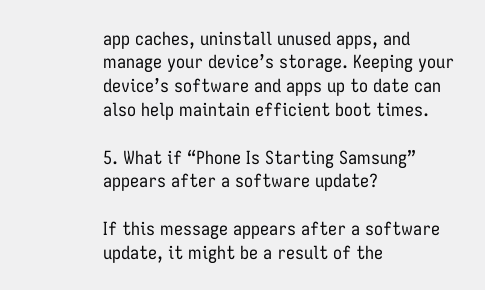app caches, uninstall unused apps, and manage your device’s storage. Keeping your device’s software and apps up to date can also help maintain efficient boot times.

5. What if “Phone Is Starting Samsung” appears after a software update?

If this message appears after a software update, it might be a result of the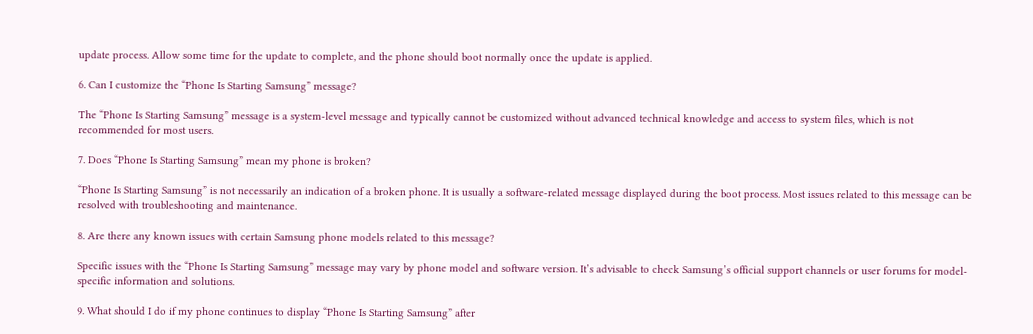update process. Allow some time for the update to complete, and the phone should boot normally once the update is applied.

6. Can I customize the “Phone Is Starting Samsung” message?

The “Phone Is Starting Samsung” message is a system-level message and typically cannot be customized without advanced technical knowledge and access to system files, which is not recommended for most users.

7. Does “Phone Is Starting Samsung” mean my phone is broken?

“Phone Is Starting Samsung” is not necessarily an indication of a broken phone. It is usually a software-related message displayed during the boot process. Most issues related to this message can be resolved with troubleshooting and maintenance.

8. Are there any known issues with certain Samsung phone models related to this message?

Specific issues with the “Phone Is Starting Samsung” message may vary by phone model and software version. It’s advisable to check Samsung’s official support channels or user forums for model-specific information and solutions.

9. What should I do if my phone continues to display “Phone Is Starting Samsung” after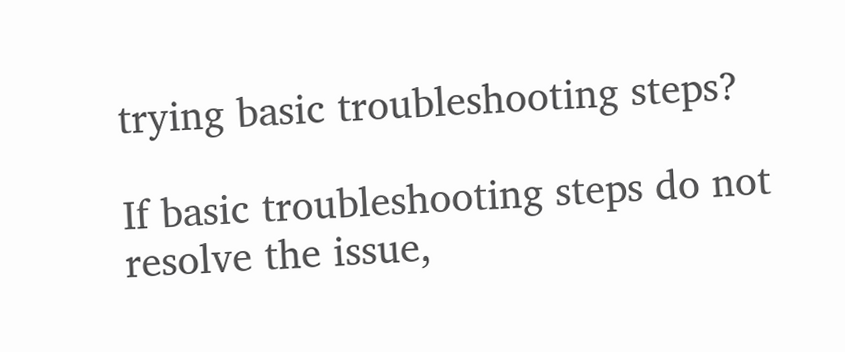trying basic troubleshooting steps?

If basic troubleshooting steps do not resolve the issue,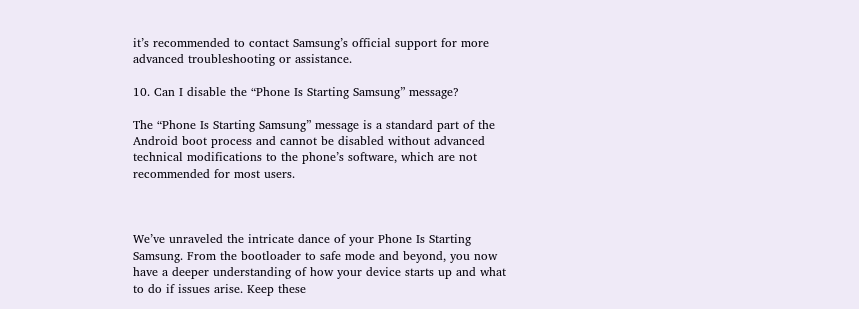it’s recommended to contact Samsung’s official support for more advanced troubleshooting or assistance.

10. Can I disable the “Phone Is Starting Samsung” message?

The “Phone Is Starting Samsung” message is a standard part of the Android boot process and cannot be disabled without advanced technical modifications to the phone’s software, which are not recommended for most users.



We’ve unraveled the intricate dance of your Phone Is Starting Samsung. From the bootloader to safe mode and beyond, you now have a deeper understanding of how your device starts up and what to do if issues arise. Keep these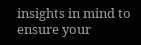insights in mind to ensure your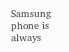Samsung phone is always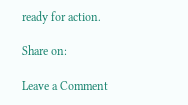ready for action.

Share on:

Leave a Comment